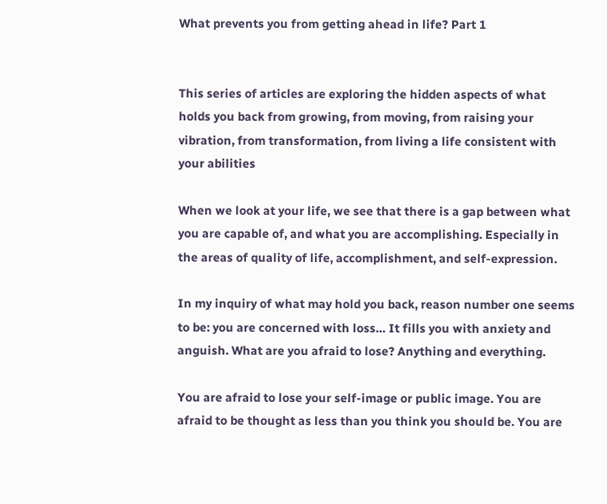What prevents you from getting ahead in life? Part 1


This series of articles are exploring the hidden aspects of what holds you back from growing, from moving, from raising your vibration, from transformation, from living a life consistent with your abilities

When we look at your life, we see that there is a gap between what you are capable of, and what you are accomplishing. Especially in the areas of quality of life, accomplishment, and self-expression.

In my inquiry of what may hold you back, reason number one seems to be: you are concerned with loss… It fills you with anxiety and anguish. What are you afraid to lose? Anything and everything.

You are afraid to lose your self-image or public image. You are afraid to be thought as less than you think you should be. You are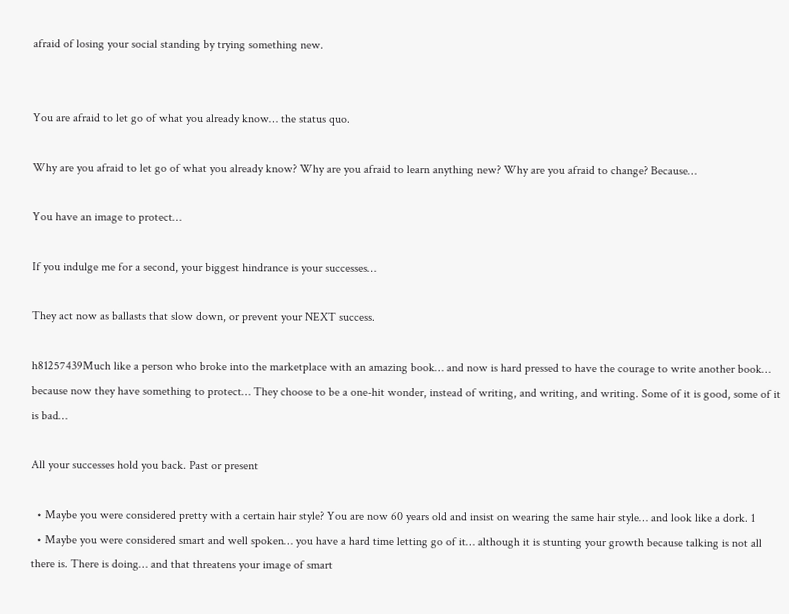afraid of losing your social standing by trying something new.


You are afraid to let go of what you already know… the status quo.

Why are you afraid to let go of what you already know? Why are you afraid to learn anything new? Why are you afraid to change? Because…

You have an image to protect…

If you indulge me for a second, your biggest hindrance is your successes…

They act now as ballasts that slow down, or prevent your NEXT success.

h81257439Much like a person who broke into the marketplace with an amazing book… and now is hard pressed to have the courage to write another book… because now they have something to protect… They choose to be a one-hit wonder, instead of writing, and writing, and writing. Some of it is good, some of it is bad…

All your successes hold you back. Past or present

  • Maybe you were considered pretty with a certain hair style? You are now 60 years old and insist on wearing the same hair style… and look like a dork. 1
  • Maybe you were considered smart and well spoken… you have a hard time letting go of it… although it is stunting your growth because talking is not all there is. There is doing… and that threatens your image of smart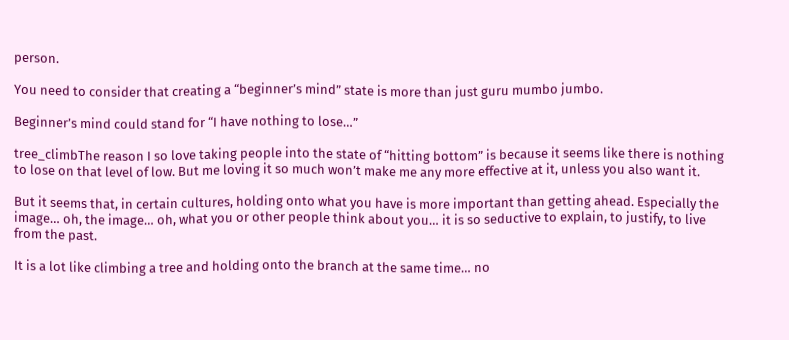person.

You need to consider that creating a “beginner’s mind” state is more than just guru mumbo jumbo.

Beginner’s mind could stand for “I have nothing to lose…”

tree_climbThe reason I so love taking people into the state of “hitting bottom” is because it seems like there is nothing to lose on that level of low. But me loving it so much won’t make me any more effective at it, unless you also want it.

But it seems that, in certain cultures, holding onto what you have is more important than getting ahead. Especially the image… oh, the image… oh, what you or other people think about you… it is so seductive to explain, to justify, to live from the past.

It is a lot like climbing a tree and holding onto the branch at the same time… no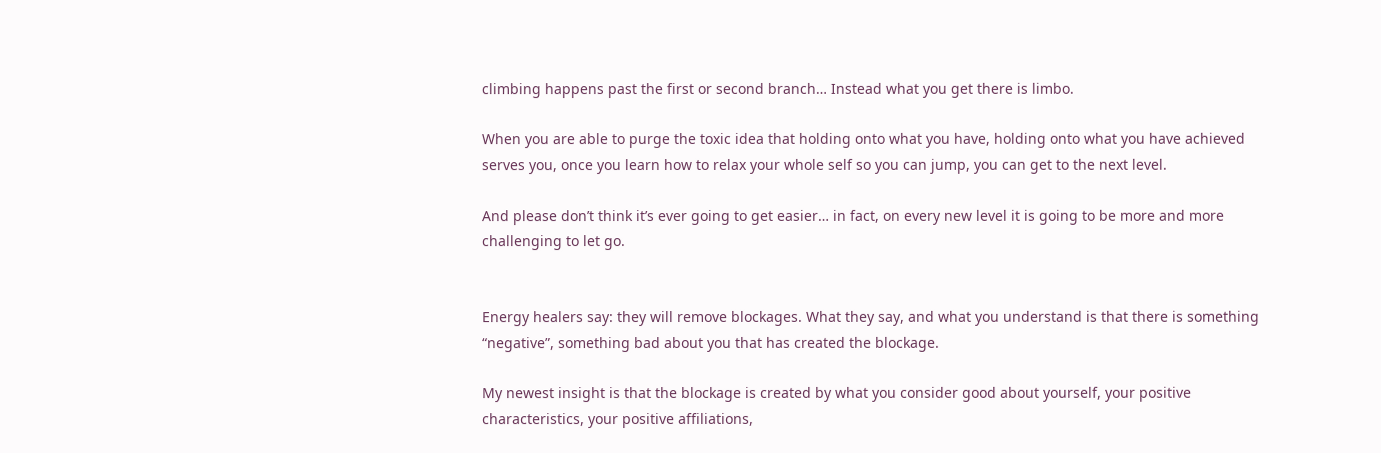climbing happens past the first or second branch… Instead what you get there is limbo.

When you are able to purge the toxic idea that holding onto what you have, holding onto what you have achieved serves you, once you learn how to relax your whole self so you can jump, you can get to the next level.

And please don’t think it’s ever going to get easier… in fact, on every new level it is going to be more and more challenging to let go.


Energy healers say: they will remove blockages. What they say, and what you understand is that there is something “negative”, something bad about you that has created the blockage.

My newest insight is that the blockage is created by what you consider good about yourself, your positive characteristics, your positive affiliations,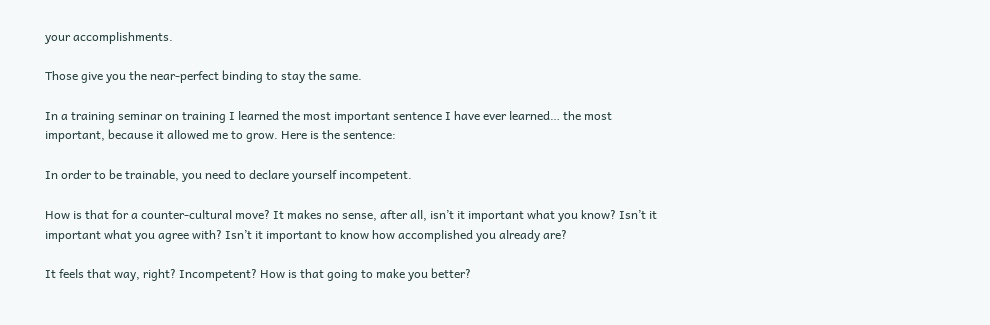your accomplishments.

Those give you the near-perfect binding to stay the same.

In a training seminar on training I learned the most important sentence I have ever learned… the most important, because it allowed me to grow. Here is the sentence:

In order to be trainable, you need to declare yourself incompetent.

How is that for a counter-cultural move? It makes no sense, after all, isn’t it important what you know? Isn’t it important what you agree with? Isn’t it important to know how accomplished you already are?

It feels that way, right? Incompetent? How is that going to make you better?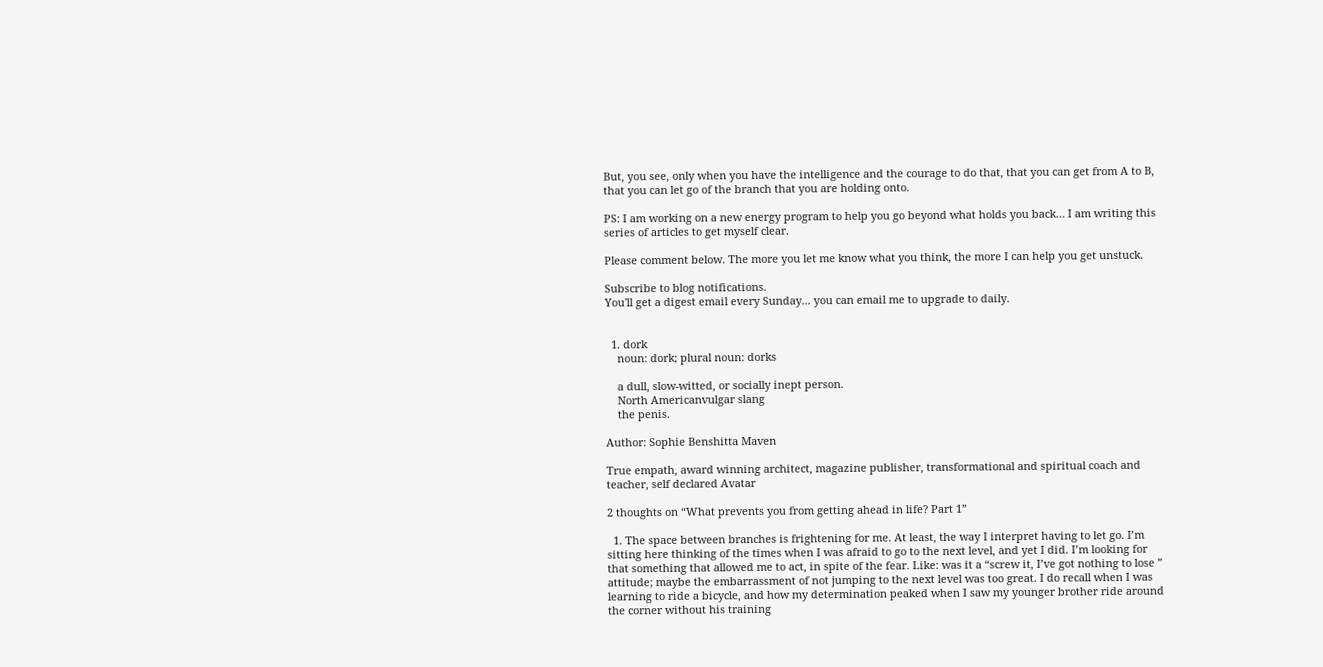But, you see, only when you have the intelligence and the courage to do that, that you can get from A to B, that you can let go of the branch that you are holding onto.

PS: I am working on a new energy program to help you go beyond what holds you back… I am writing this series of articles to get myself clear.

Please comment below. The more you let me know what you think, the more I can help you get unstuck.

Subscribe to blog notifications.
You'll get a digest email every Sunday... you can email me to upgrade to daily.


  1. dork
    noun: dork; plural noun: dorks

    a dull, slow-witted, or socially inept person.
    North Americanvulgar slang
    the penis.

Author: Sophie Benshitta Maven

True empath, award winning architect, magazine publisher, transformational and spiritual coach and teacher, self declared Avatar

2 thoughts on “What prevents you from getting ahead in life? Part 1”

  1. The space between branches is frightening for me. At least, the way I interpret having to let go. I’m sitting here thinking of the times when I was afraid to go to the next level, and yet I did. I’m looking for that something that allowed me to act, in spite of the fear. Like: was it a “screw it, I’ve got nothing to lose ” attitude; maybe the embarrassment of not jumping to the next level was too great. I do recall when I was learning to ride a bicycle, and how my determination peaked when I saw my younger brother ride around the corner without his training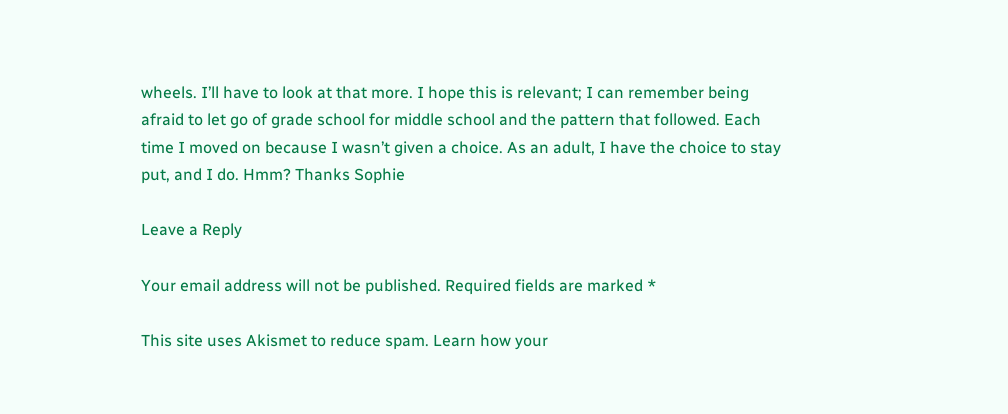wheels. I’ll have to look at that more. I hope this is relevant; I can remember being afraid to let go of grade school for middle school and the pattern that followed. Each time I moved on because I wasn’t given a choice. As an adult, I have the choice to stay put, and I do. Hmm? Thanks Sophie

Leave a Reply

Your email address will not be published. Required fields are marked *

This site uses Akismet to reduce spam. Learn how your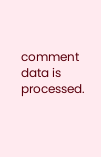comment data is processed.